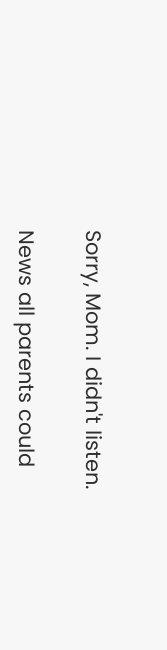Sorry, Mom. I didn't listen.

News all parents could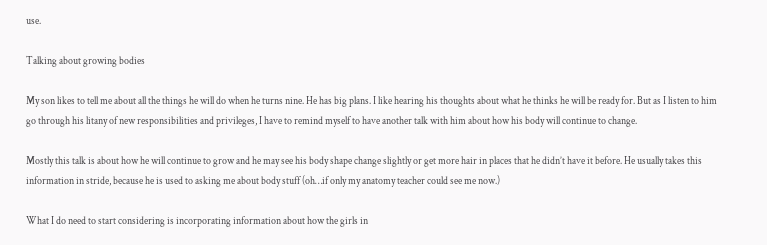use.

Talking about growing bodies

My son likes to tell me about all the things he will do when he turns nine. He has big plans. I like hearing his thoughts about what he thinks he will be ready for. But as I listen to him go through his litany of new responsibilities and privileges, I have to remind myself to have another talk with him about how his body will continue to change.

Mostly this talk is about how he will continue to grow and he may see his body shape change slightly or get more hair in places that he didn’t have it before. He usually takes this information in stride, because he is used to asking me about body stuff (oh…if only my anatomy teacher could see me now.)

What I do need to start considering is incorporating information about how the girls in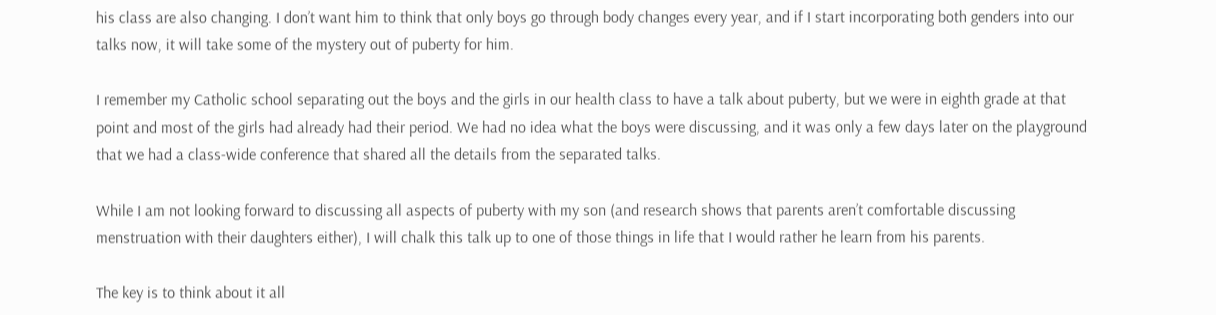his class are also changing. I don’t want him to think that only boys go through body changes every year, and if I start incorporating both genders into our talks now, it will take some of the mystery out of puberty for him.

I remember my Catholic school separating out the boys and the girls in our health class to have a talk about puberty, but we were in eighth grade at that point and most of the girls had already had their period. We had no idea what the boys were discussing, and it was only a few days later on the playground that we had a class-wide conference that shared all the details from the separated talks.

While I am not looking forward to discussing all aspects of puberty with my son (and research shows that parents aren’t comfortable discussing menstruation with their daughters either), I will chalk this talk up to one of those things in life that I would rather he learn from his parents.

The key is to think about it all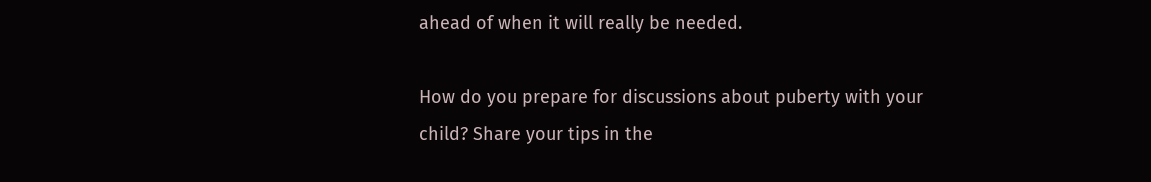ahead of when it will really be needed.

How do you prepare for discussions about puberty with your child? Share your tips in the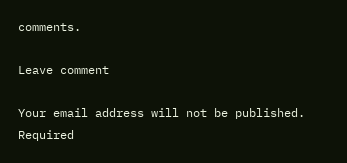comments.

Leave comment

Your email address will not be published. Required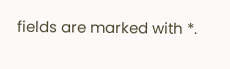fields are marked with *.